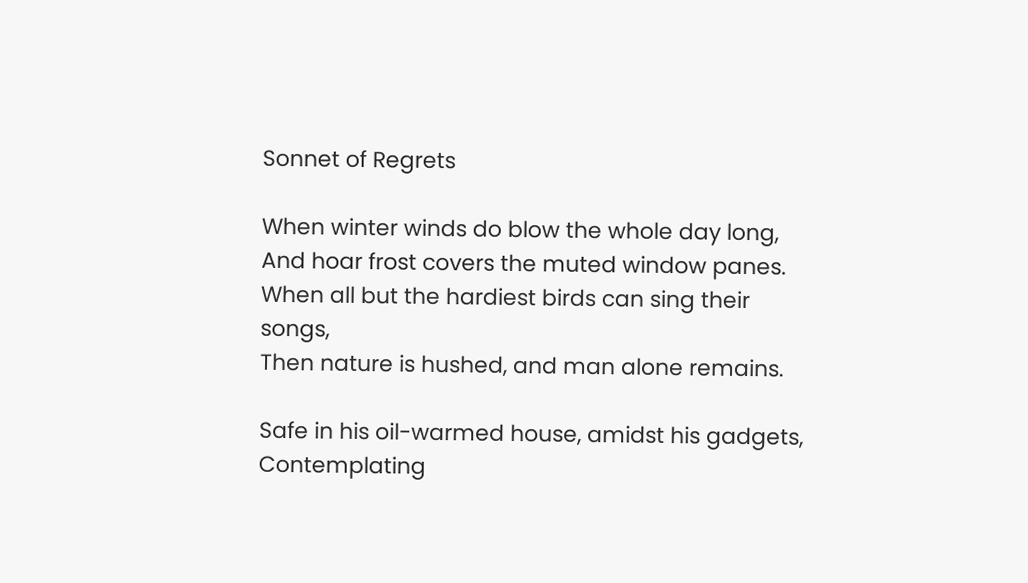Sonnet of Regrets

When winter winds do blow the whole day long,
And hoar frost covers the muted window panes.
When all but the hardiest birds can sing their songs,
Then nature is hushed, and man alone remains.

Safe in his oil-warmed house, amidst his gadgets,
Contemplating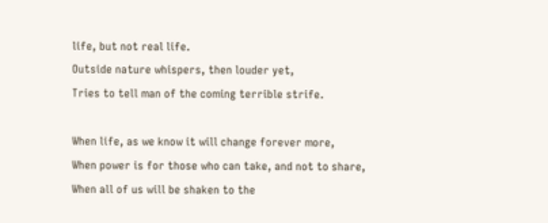life, but not real life.
Outside nature whispers, then louder yet,
Tries to tell man of the coming terrible strife.

When life, as we know it will change forever more,
When power is for those who can take, and not to share,
When all of us will be shaken to the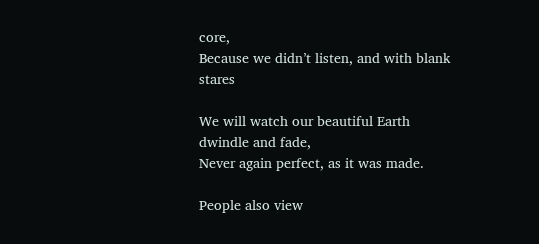core,
Because we didn’t listen, and with blank stares

We will watch our beautiful Earth dwindle and fade,
Never again perfect, as it was made.

People also view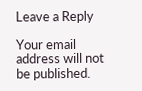Leave a Reply

Your email address will not be published.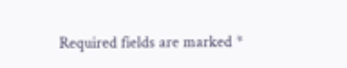Required fields are marked *